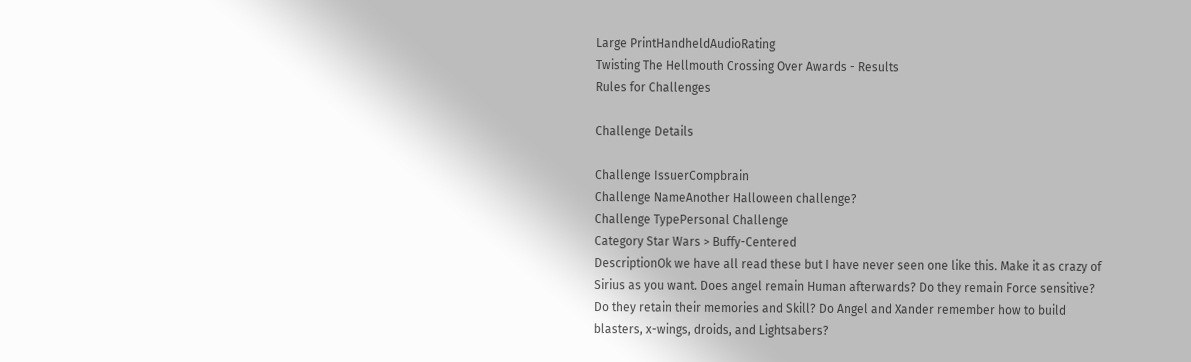Large PrintHandheldAudioRating
Twisting The Hellmouth Crossing Over Awards - Results
Rules for Challenges

Challenge Details

Challenge IssuerCompbrain
Challenge NameAnother Halloween challenge?
Challenge TypePersonal Challenge
Category Star Wars > Buffy-Centered
DescriptionOk we have all read these but I have never seen one like this. Make it as crazy of Sirius as you want. Does angel remain Human afterwards? Do they remain Force sensitive? Do they retain their memories and Skill? Do Angel and Xander remember how to build blasters, x-wings, droids, and Lightsabers?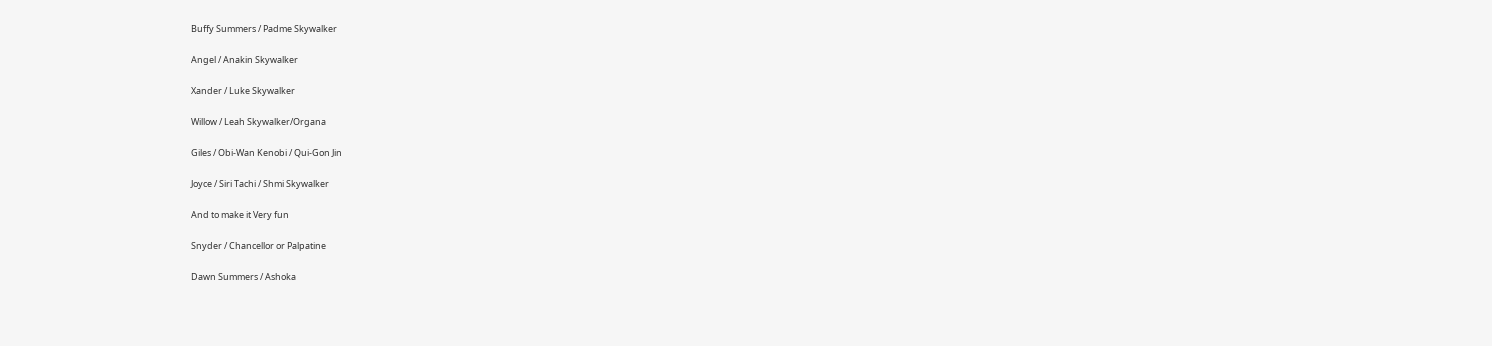Buffy Summers / Padme Skywalker

Angel / Anakin Skywalker

Xander / Luke Skywalker

Willow / Leah Skywalker/Organa

Giles / Obi-Wan Kenobi / Qui-Gon Jin

Joyce / Siri Tachi / Shmi Skywalker

And to make it Very fun

Snyder / Chancellor or Palpatine

Dawn Summers / Ashoka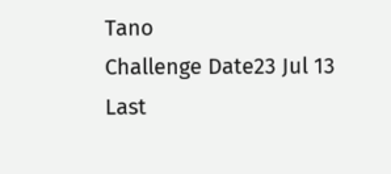Tano
Challenge Date23 Jul 13
Last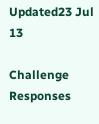Updated23 Jul 13

Challenge Responses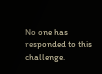No one has responded to this challenge.